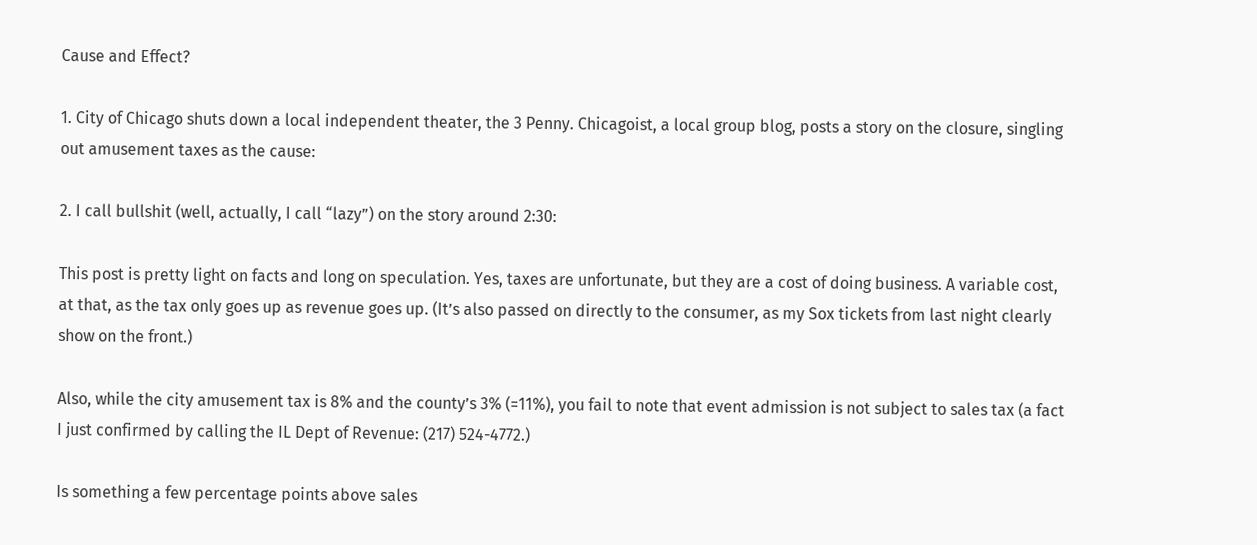Cause and Effect?

1. City of Chicago shuts down a local independent theater, the 3 Penny. Chicagoist, a local group blog, posts a story on the closure, singling out amusement taxes as the cause:

2. I call bullshit (well, actually, I call “lazy”) on the story around 2:30:

This post is pretty light on facts and long on speculation. Yes, taxes are unfortunate, but they are a cost of doing business. A variable cost, at that, as the tax only goes up as revenue goes up. (It’s also passed on directly to the consumer, as my Sox tickets from last night clearly show on the front.)

Also, while the city amusement tax is 8% and the county’s 3% (=11%), you fail to note that event admission is not subject to sales tax (a fact I just confirmed by calling the IL Dept of Revenue: (217) 524-4772.)

Is something a few percentage points above sales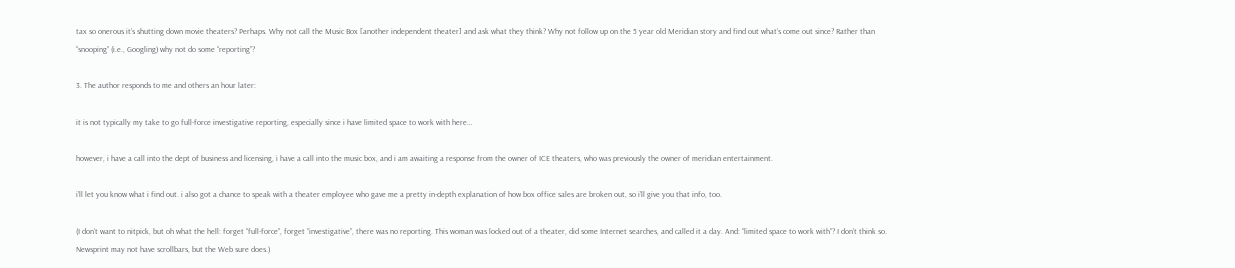tax so onerous it’s shutting down movie theaters? Perhaps. Why not call the Music Box [another independent theater] and ask what they think? Why not follow up on the 5 year old Meridian story and find out what’s come out since? Rather than “snooping” (i.e., Googling) why not do some “reporting”?

3. The author responds to me and others an hour later:

it is not typically my take to go full-force investigative reporting, especially since i have limited space to work with here…

however, i have a call into the dept of business and licensing, i have a call into the music box, and i am awaiting a response from the owner of ICE theaters, who was previously the owner of meridian entertainment.

i’ll let you know what i find out. i also got a chance to speak with a theater employee who gave me a pretty in-depth explanation of how box office sales are broken out, so i’ll give you that info, too.

(I don’t want to nitpick, but oh what the hell: forget “full-force”, forget “investigative”, there was no reporting. This woman was locked out of a theater, did some Internet searches, and called it a day. And: “limited space to work with”? I don’t think so. Newsprint may not have scrollbars, but the Web sure does.)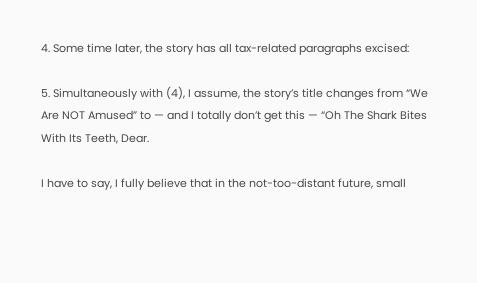4. Some time later, the story has all tax-related paragraphs excised:

5. Simultaneously with (4), I assume, the story’s title changes from “We Are NOT Amused” to — and I totally don’t get this — “Oh The Shark Bites With Its Teeth, Dear.

I have to say, I fully believe that in the not-too-distant future, small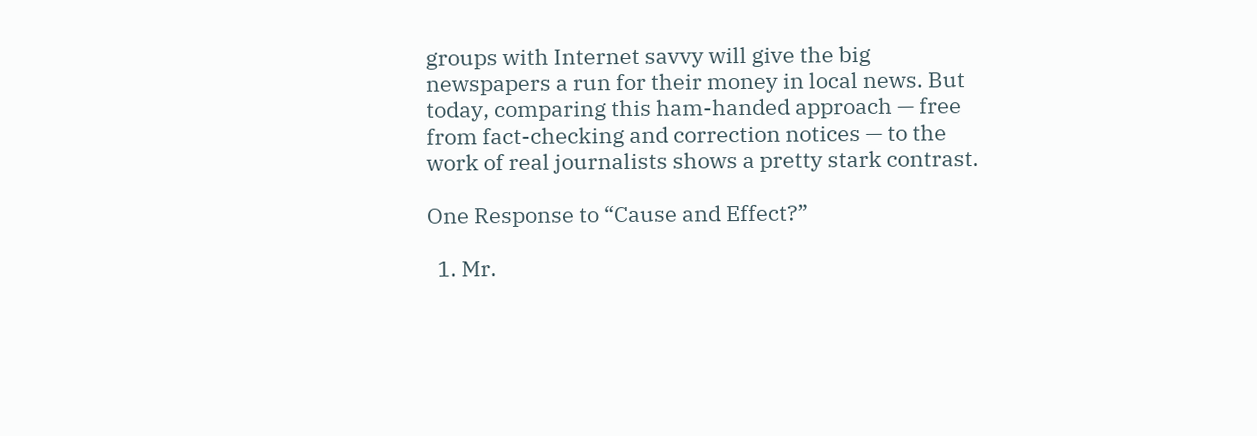groups with Internet savvy will give the big newspapers a run for their money in local news. But today, comparing this ham-handed approach — free from fact-checking and correction notices — to the work of real journalists shows a pretty stark contrast.

One Response to “Cause and Effect?”

  1. Mr.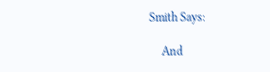Smith Says:

    And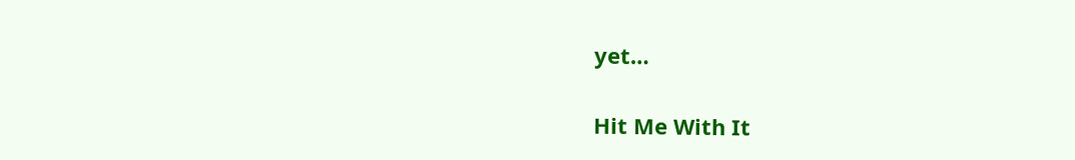yet…

Hit Me With It